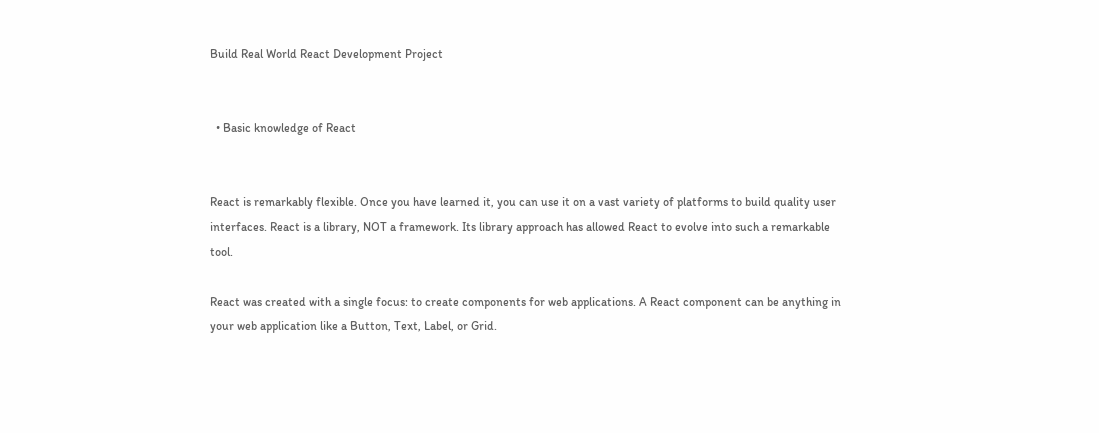Build Real World React Development Project


  • Basic knowledge of React


React is remarkably flexible. Once you have learned it, you can use it on a vast variety of platforms to build quality user interfaces. React is a library, NOT a framework. Its library approach has allowed React to evolve into such a remarkable tool.

React was created with a single focus: to create components for web applications. A React component can be anything in your web application like a Button, Text, Label, or Grid.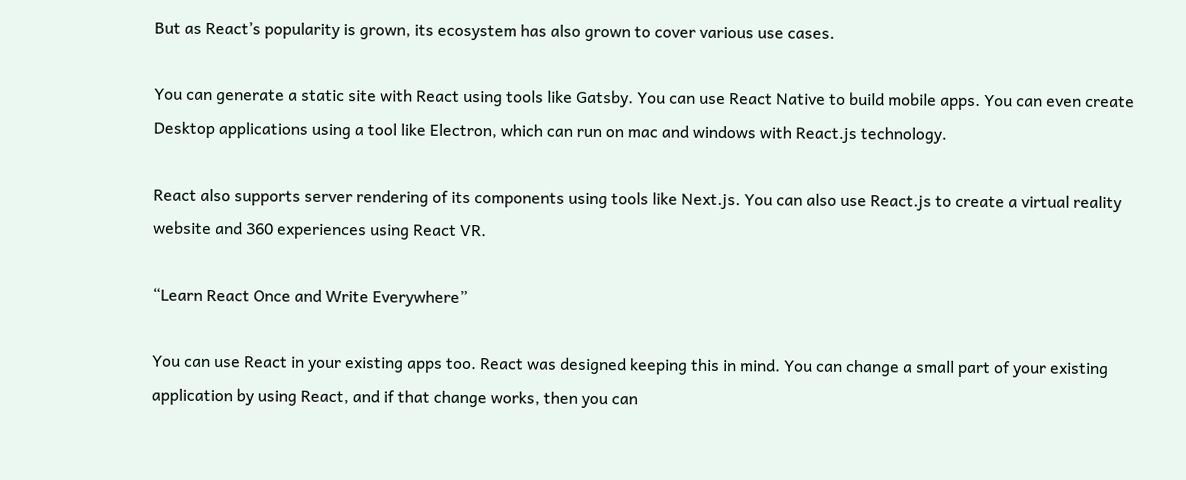But as React’s popularity is grown, its ecosystem has also grown to cover various use cases.

You can generate a static site with React using tools like Gatsby. You can use React Native to build mobile apps. You can even create Desktop applications using a tool like Electron, which can run on mac and windows with React.js technology.

React also supports server rendering of its components using tools like Next.js. You can also use React.js to create a virtual reality website and 360 experiences using React VR.

“Learn React Once and Write Everywhere”

You can use React in your existing apps too. React was designed keeping this in mind. You can change a small part of your existing application by using React, and if that change works, then you can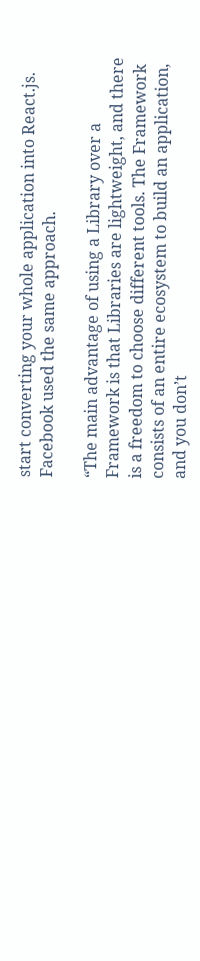start converting your whole application into React.js. Facebook used the same approach.

“The main advantage of using a Library over a Framework is that Libraries are lightweight, and there is a freedom to choose different tools. The Framework consists of an entire ecosystem to build an application, and you don’t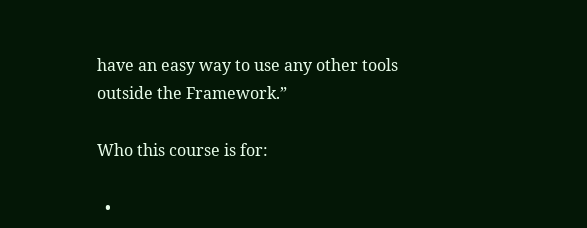have an easy way to use any other tools outside the Framework.”

Who this course is for:

  •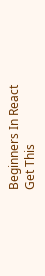Beginners In React
Get This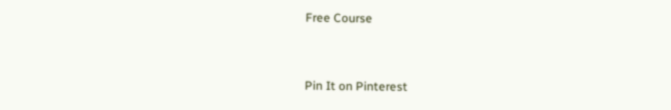Free Course


Pin It on Pinterest